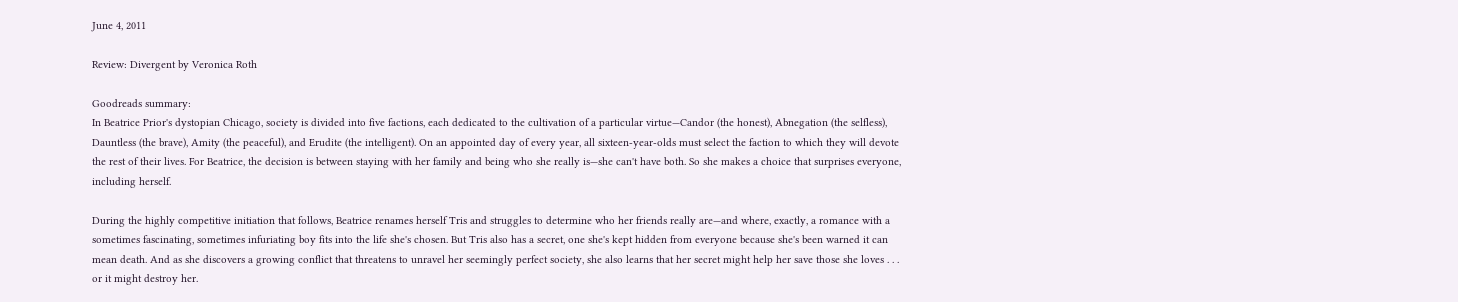June 4, 2011

Review: Divergent by Veronica Roth

Goodreads summary:
In Beatrice Prior's dystopian Chicago, society is divided into five factions, each dedicated to the cultivation of a particular virtue—Candor (the honest), Abnegation (the selfless), Dauntless (the brave), Amity (the peaceful), and Erudite (the intelligent). On an appointed day of every year, all sixteen-year-olds must select the faction to which they will devote the rest of their lives. For Beatrice, the decision is between staying with her family and being who she really is—she can't have both. So she makes a choice that surprises everyone, including herself.

During the highly competitive initiation that follows, Beatrice renames herself Tris and struggles to determine who her friends really are—and where, exactly, a romance with a sometimes fascinating, sometimes infuriating boy fits into the life she's chosen. But Tris also has a secret, one she's kept hidden from everyone because she's been warned it can mean death. And as she discovers a growing conflict that threatens to unravel her seemingly perfect society, she also learns that her secret might help her save those she loves . . . or it might destroy her.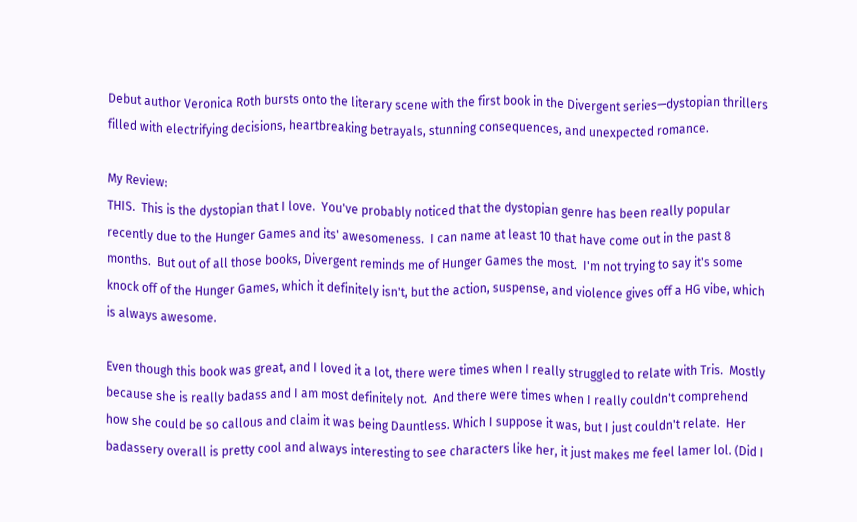Debut author Veronica Roth bursts onto the literary scene with the first book in the Divergent series—dystopian thrillers filled with electrifying decisions, heartbreaking betrayals, stunning consequences, and unexpected romance.

My Review:
THIS.  This is the dystopian that I love.  You've probably noticed that the dystopian genre has been really popular recently due to the Hunger Games and its' awesomeness.  I can name at least 10 that have come out in the past 8 months.  But out of all those books, Divergent reminds me of Hunger Games the most.  I'm not trying to say it's some knock off of the Hunger Games, which it definitely isn't, but the action, suspense, and violence gives off a HG vibe, which is always awesome.

Even though this book was great, and I loved it a lot, there were times when I really struggled to relate with Tris.  Mostly because she is really badass and I am most definitely not.  And there were times when I really couldn't comprehend how she could be so callous and claim it was being Dauntless. Which I suppose it was, but I just couldn't relate.  Her badassery overall is pretty cool and always interesting to see characters like her, it just makes me feel lamer lol. (Did I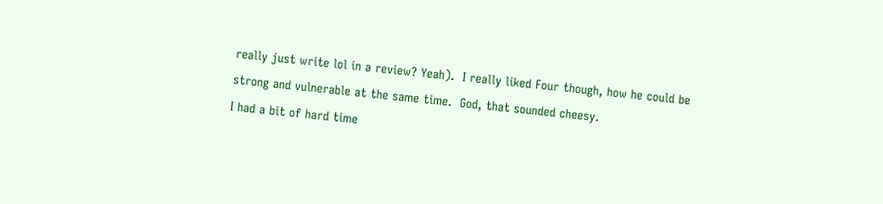really just write lol in a review? Yeah).  I really liked Four though, how he could be strong and vulnerable at the same time.  God, that sounded cheesy.
I had a bit of hard time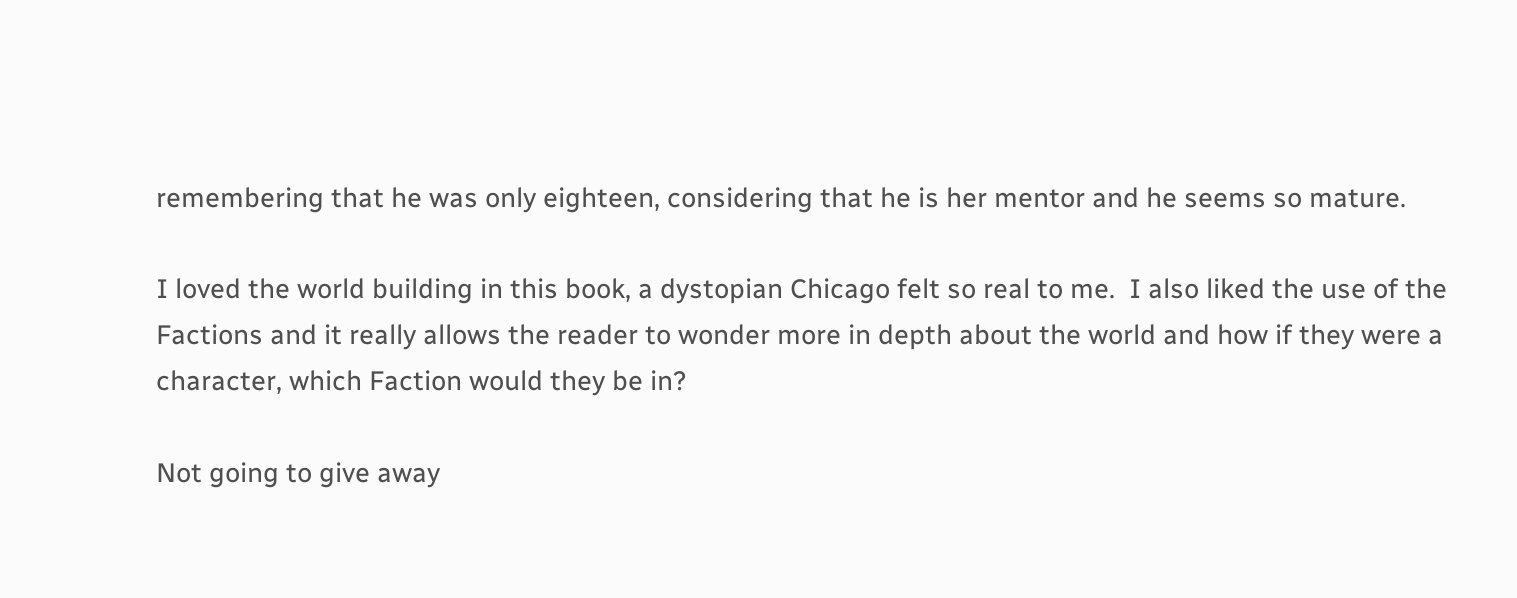remembering that he was only eighteen, considering that he is her mentor and he seems so mature.

I loved the world building in this book, a dystopian Chicago felt so real to me.  I also liked the use of the Factions and it really allows the reader to wonder more in depth about the world and how if they were a character, which Faction would they be in?

Not going to give away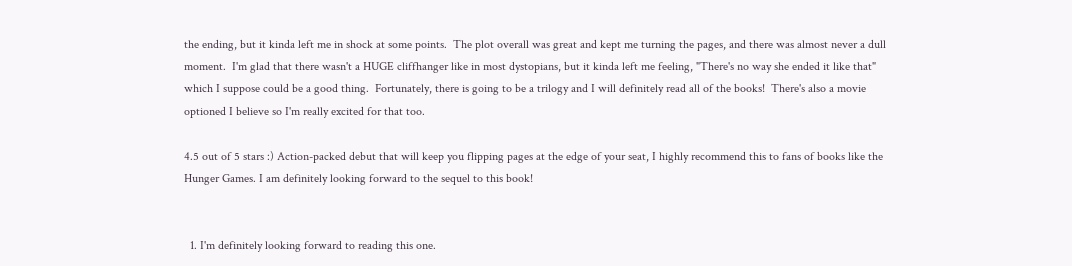the ending, but it kinda left me in shock at some points.  The plot overall was great and kept me turning the pages, and there was almost never a dull moment.  I'm glad that there wasn't a HUGE cliffhanger like in most dystopians, but it kinda left me feeling, "There's no way she ended it like that" which I suppose could be a good thing.  Fortunately, there is going to be a trilogy and I will definitely read all of the books!  There's also a movie optioned I believe so I'm really excited for that too.

4.5 out of 5 stars :) Action-packed debut that will keep you flipping pages at the edge of your seat, I highly recommend this to fans of books like the Hunger Games. I am definitely looking forward to the sequel to this book!


  1. I'm definitely looking forward to reading this one.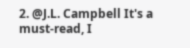2. @J.L. Campbell It's a must-read, I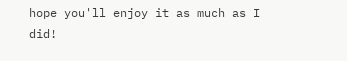hope you'll enjoy it as much as I did!